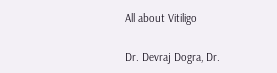All about Vitiligo

Dr. Devraj Dogra, Dr.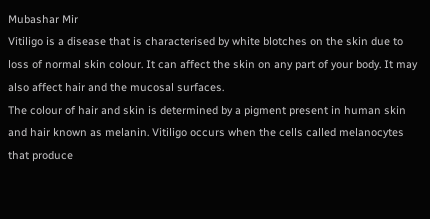Mubashar Mir
Vitiligo is a disease that is characterised by white blotches on the skin due to loss of normal skin colour. It can affect the skin on any part of your body. It may also affect hair and the mucosal surfaces.
The colour of hair and skin is determined by a pigment present in human skin and hair known as melanin. Vitiligo occurs when the cells called melanocytes that produce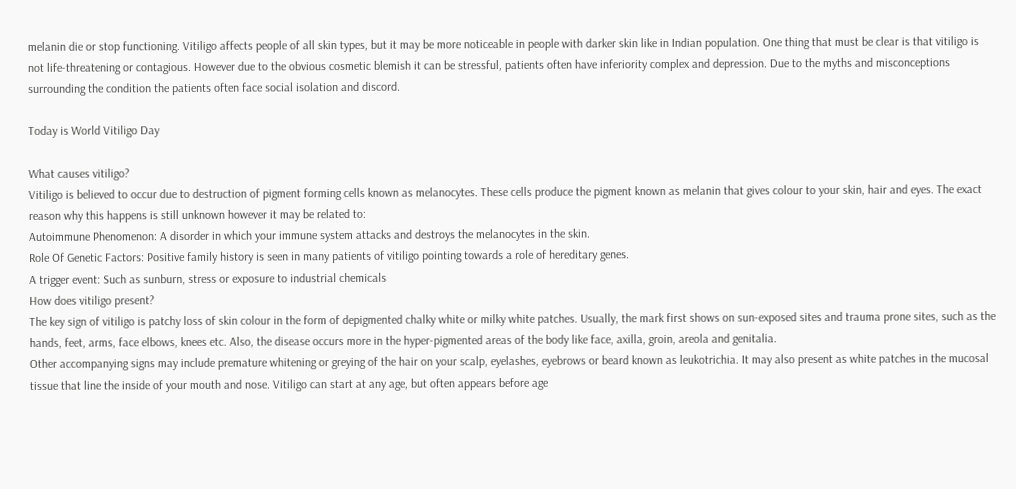melanin die or stop functioning. Vitiligo affects people of all skin types, but it may be more noticeable in people with darker skin like in Indian population. One thing that must be clear is that vitiligo is not life-threatening or contagious. However due to the obvious cosmetic blemish it can be stressful, patients often have inferiority complex and depression. Due to the myths and misconceptions surrounding the condition the patients often face social isolation and discord.

Today is World Vitiligo Day

What causes vitiligo?
Vitiligo is believed to occur due to destruction of pigment forming cells known as melanocytes. These cells produce the pigment known as melanin that gives colour to your skin, hair and eyes. The exact reason why this happens is still unknown however it may be related to:
Autoimmune Phenomenon: A disorder in which your immune system attacks and destroys the melanocytes in the skin.
Role Of Genetic Factors: Positive family history is seen in many patients of vitiligo pointing towards a role of hereditary genes.
A trigger event: Such as sunburn, stress or exposure to industrial chemicals
How does vitiligo present?
The key sign of vitiligo is patchy loss of skin colour in the form of depigmented chalky white or milky white patches. Usually, the mark first shows on sun-exposed sites and trauma prone sites, such as the hands, feet, arms, face elbows, knees etc. Also, the disease occurs more in the hyper-pigmented areas of the body like face, axilla, groin, areola and genitalia.
Other accompanying signs may include premature whitening or greying of the hair on your scalp, eyelashes, eyebrows or beard known as leukotrichia. It may also present as white patches in the mucosal tissue that line the inside of your mouth and nose. Vitiligo can start at any age, but often appears before age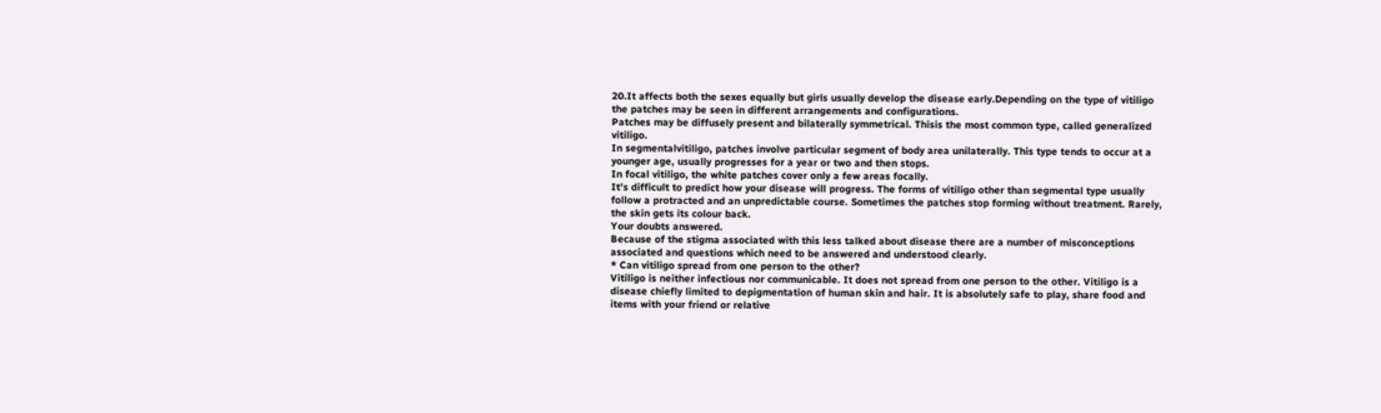20.It affects both the sexes equally but girls usually develop the disease early.Depending on the type of vitiligo the patches may be seen in different arrangements and configurations.
Patches may be diffusely present and bilaterally symmetrical. Thisis the most common type, called generalized vitiligo.
In segmentalvitiligo, patches involve particular segment of body area unilaterally. This type tends to occur at a younger age, usually progresses for a year or two and then stops.
In focal vitiligo, the white patches cover only a few areas focally.
It’s difficult to predict how your disease will progress. The forms of vitiligo other than segmental type usually follow a protracted and an unpredictable course. Sometimes the patches stop forming without treatment. Rarely, the skin gets its colour back.
Your doubts answered.
Because of the stigma associated with this less talked about disease there are a number of misconceptions associated and questions which need to be answered and understood clearly.
* Can vitiligo spread from one person to the other?
Vitiligo is neither infectious nor communicable. It does not spread from one person to the other. Vitiligo is a disease chiefly limited to depigmentation of human skin and hair. It is absolutely safe to play, share food and items with your friend or relative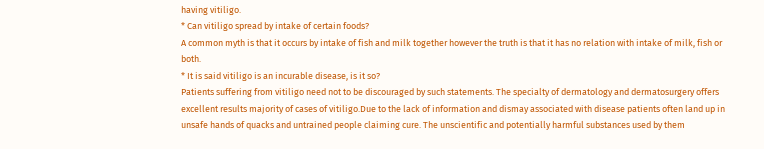having vitiligo.
* Can vitiligo spread by intake of certain foods?
A common myth is that it occurs by intake of fish and milk together however the truth is that it has no relation with intake of milk, fish or both.
* It is said vitiligo is an incurable disease, is it so?
Patients suffering from vitiligo need not to be discouraged by such statements. The specialty of dermatology and dermatosurgery offers excellent results majority of cases of vitiligo.Due to the lack of information and dismay associated with disease patients often land up in unsafe hands of quacks and untrained people claiming cure. The unscientific and potentially harmful substances used by them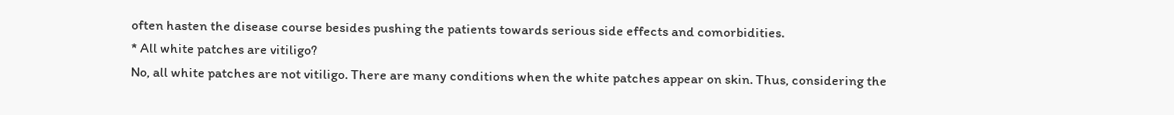often hasten the disease course besides pushing the patients towards serious side effects and comorbidities.
* All white patches are vitiligo?
No, all white patches are not vitiligo. There are many conditions when the white patches appear on skin. Thus, considering the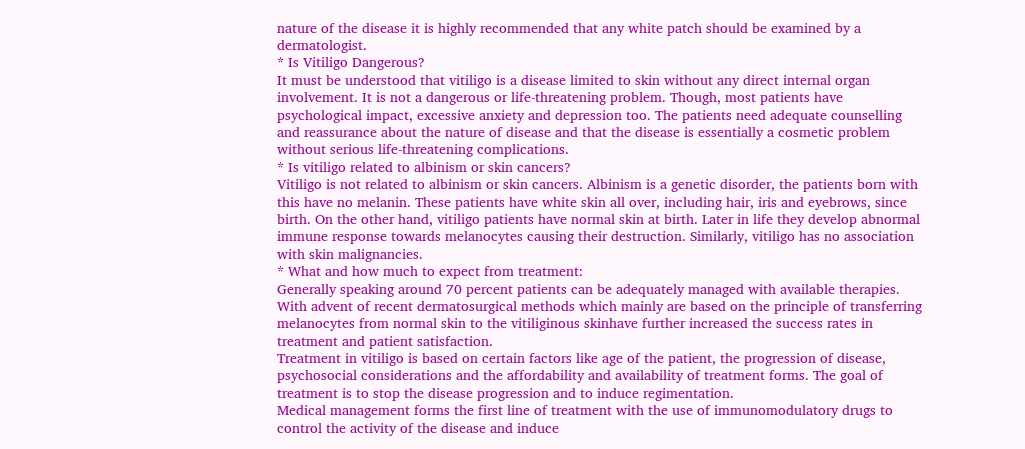nature of the disease it is highly recommended that any white patch should be examined by a dermatologist.
* Is Vitiligo Dangerous?
It must be understood that vitiligo is a disease limited to skin without any direct internal organ involvement. It is not a dangerous or life-threatening problem. Though, most patients have psychological impact, excessive anxiety and depression too. The patients need adequate counselling and reassurance about the nature of disease and that the disease is essentially a cosmetic problem without serious life-threatening complications.
* Is vitiligo related to albinism or skin cancers?
Vitiligo is not related to albinism or skin cancers. Albinism is a genetic disorder, the patients born with this have no melanin. These patients have white skin all over, including hair, iris and eyebrows, since birth. On the other hand, vitiligo patients have normal skin at birth. Later in life they develop abnormal immune response towards melanocytes causing their destruction. Similarly, vitiligo has no association with skin malignancies.
* What and how much to expect from treatment:
Generally speaking around 70 percent patients can be adequately managed with available therapies. With advent of recent dermatosurgical methods which mainly are based on the principle of transferring melanocytes from normal skin to the vitiliginous skinhave further increased the success rates in treatment and patient satisfaction.
Treatment in vitiligo is based on certain factors like age of the patient, the progression of disease, psychosocial considerations and the affordability and availability of treatment forms. The goal of treatment is to stop the disease progression and to induce regimentation.
Medical management forms the first line of treatment with the use of immunomodulatory drugs to control the activity of the disease and induce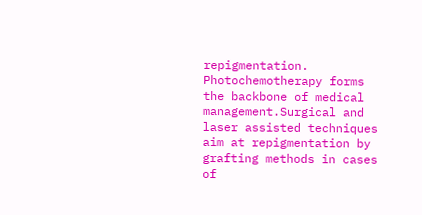repigmentation. Photochemotherapy forms the backbone of medical management.Surgical and laser assisted techniques aim at repigmentation by grafting methods in cases of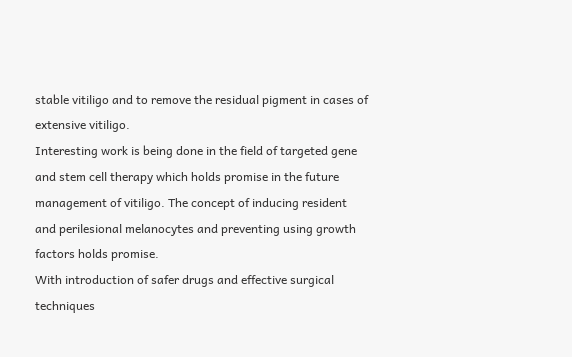stable vitiligo and to remove the residual pigment in cases of extensive vitiligo.
Interesting work is being done in the field of targeted gene and stem cell therapy which holds promise in the future management of vitiligo. The concept of inducing resident and perilesional melanocytes and preventing using growth factors holds promise.
With introduction of safer drugs and effective surgical techniques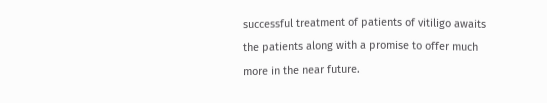successful treatment of patients of vitiligo awaits the patients along with a promise to offer much more in the near future.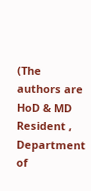(The authors are HoD & MD Resident , Department of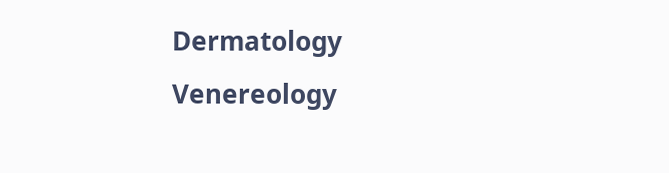Dermatology Venereology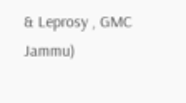& Leprosy , GMC Jammu)